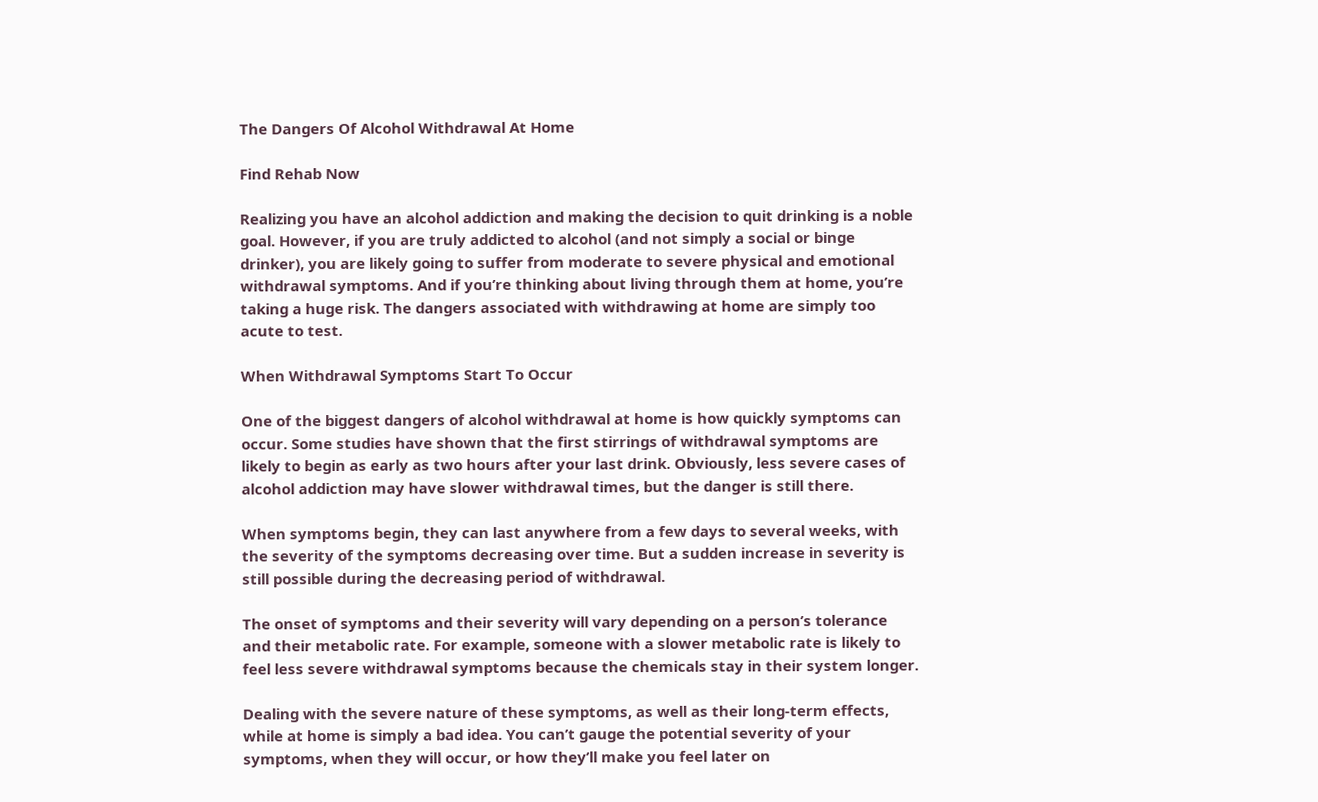The Dangers Of Alcohol Withdrawal At Home

Find Rehab Now

Realizing you have an alcohol addiction and making the decision to quit drinking is a noble goal. However, if you are truly addicted to alcohol (and not simply a social or binge drinker), you are likely going to suffer from moderate to severe physical and emotional withdrawal symptoms. And if you’re thinking about living through them at home, you’re taking a huge risk. The dangers associated with withdrawing at home are simply too acute to test.

When Withdrawal Symptoms Start To Occur

One of the biggest dangers of alcohol withdrawal at home is how quickly symptoms can occur. Some studies have shown that the first stirrings of withdrawal symptoms are likely to begin as early as two hours after your last drink. Obviously, less severe cases of alcohol addiction may have slower withdrawal times, but the danger is still there.

When symptoms begin, they can last anywhere from a few days to several weeks, with the severity of the symptoms decreasing over time. But a sudden increase in severity is still possible during the decreasing period of withdrawal.

The onset of symptoms and their severity will vary depending on a person’s tolerance and their metabolic rate. For example, someone with a slower metabolic rate is likely to feel less severe withdrawal symptoms because the chemicals stay in their system longer.

Dealing with the severe nature of these symptoms, as well as their long-term effects, while at home is simply a bad idea. You can’t gauge the potential severity of your symptoms, when they will occur, or how they’ll make you feel later on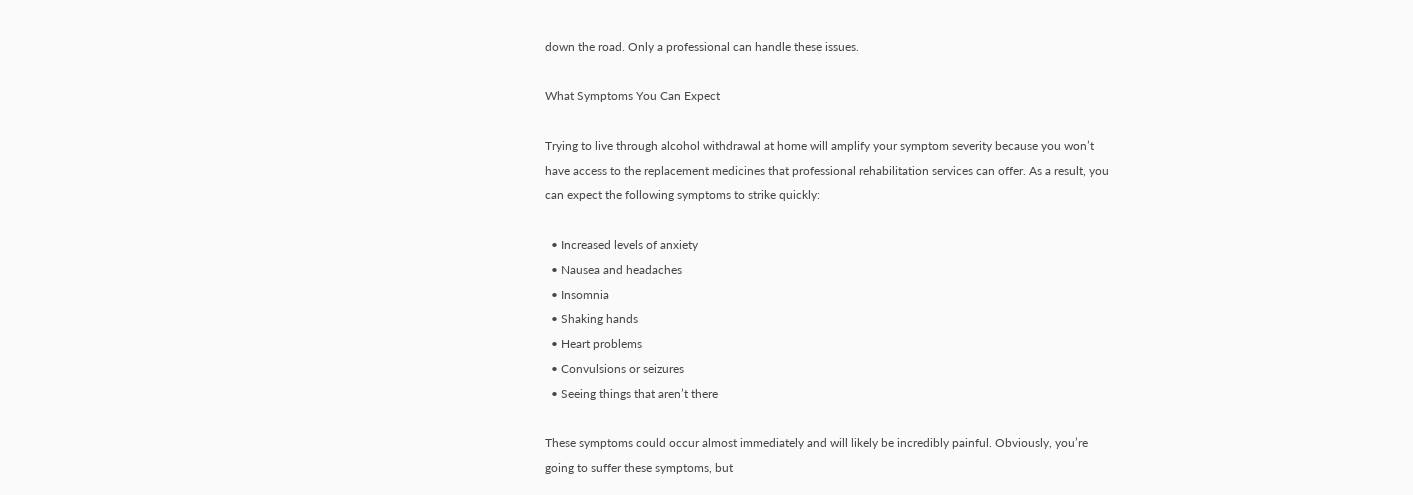down the road. Only a professional can handle these issues.

What Symptoms You Can Expect

Trying to live through alcohol withdrawal at home will amplify your symptom severity because you won’t have access to the replacement medicines that professional rehabilitation services can offer. As a result, you can expect the following symptoms to strike quickly:

  • Increased levels of anxiety
  • Nausea and headaches
  • Insomnia
  • Shaking hands
  • Heart problems
  • Convulsions or seizures
  • Seeing things that aren’t there

These symptoms could occur almost immediately and will likely be incredibly painful. Obviously, you’re going to suffer these symptoms, but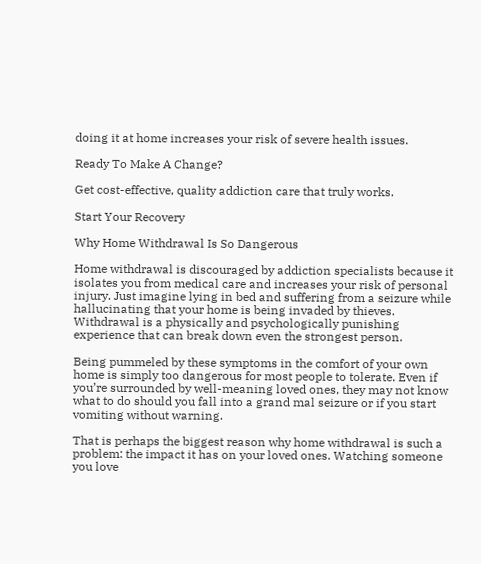doing it at home increases your risk of severe health issues.

Ready To Make A Change?

Get cost-effective, quality addiction care that truly works.

Start Your Recovery

Why Home Withdrawal Is So Dangerous

Home withdrawal is discouraged by addiction specialists because it isolates you from medical care and increases your risk of personal injury. Just imagine lying in bed and suffering from a seizure while hallucinating that your home is being invaded by thieves. Withdrawal is a physically and psychologically punishing experience that can break down even the strongest person.

Being pummeled by these symptoms in the comfort of your own home is simply too dangerous for most people to tolerate. Even if you’re surrounded by well-meaning loved ones, they may not know what to do should you fall into a grand mal seizure or if you start vomiting without warning.

That is perhaps the biggest reason why home withdrawal is such a problem: the impact it has on your loved ones. Watching someone you love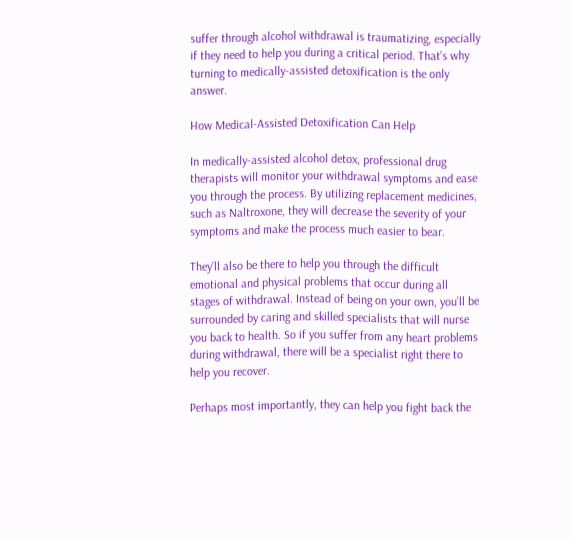suffer through alcohol withdrawal is traumatizing, especially if they need to help you during a critical period. That’s why turning to medically-assisted detoxification is the only answer.

How Medical-Assisted Detoxification Can Help

In medically-assisted alcohol detox, professional drug therapists will monitor your withdrawal symptoms and ease you through the process. By utilizing replacement medicines, such as Naltroxone, they will decrease the severity of your symptoms and make the process much easier to bear.

They’ll also be there to help you through the difficult emotional and physical problems that occur during all stages of withdrawal. Instead of being on your own, you’ll be surrounded by caring and skilled specialists that will nurse you back to health. So if you suffer from any heart problems during withdrawal, there will be a specialist right there to help you recover.

Perhaps most importantly, they can help you fight back the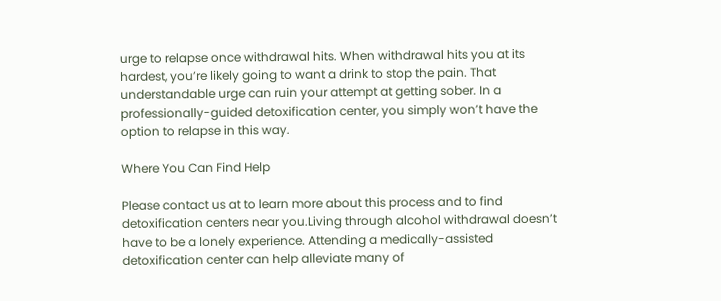urge to relapse once withdrawal hits. When withdrawal hits you at its hardest, you’re likely going to want a drink to stop the pain. That understandable urge can ruin your attempt at getting sober. In a professionally-guided detoxification center, you simply won’t have the option to relapse in this way.

Where You Can Find Help

Please contact us at to learn more about this process and to find detoxification centers near you.Living through alcohol withdrawal doesn’t have to be a lonely experience. Attending a medically-assisted detoxification center can help alleviate many of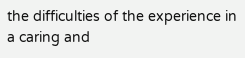the difficulties of the experience in a caring and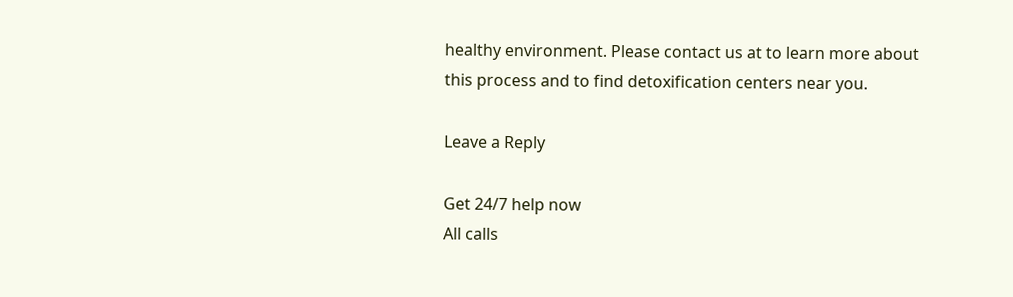healthy environment. Please contact us at to learn more about this process and to find detoxification centers near you.

Leave a Reply

Get 24/7 help now
All calls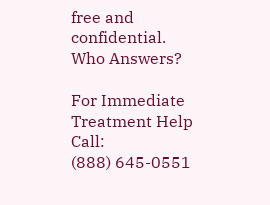free and confidential.
Who Answers?

For Immediate Treatment Help Call:
(888) 645-0551